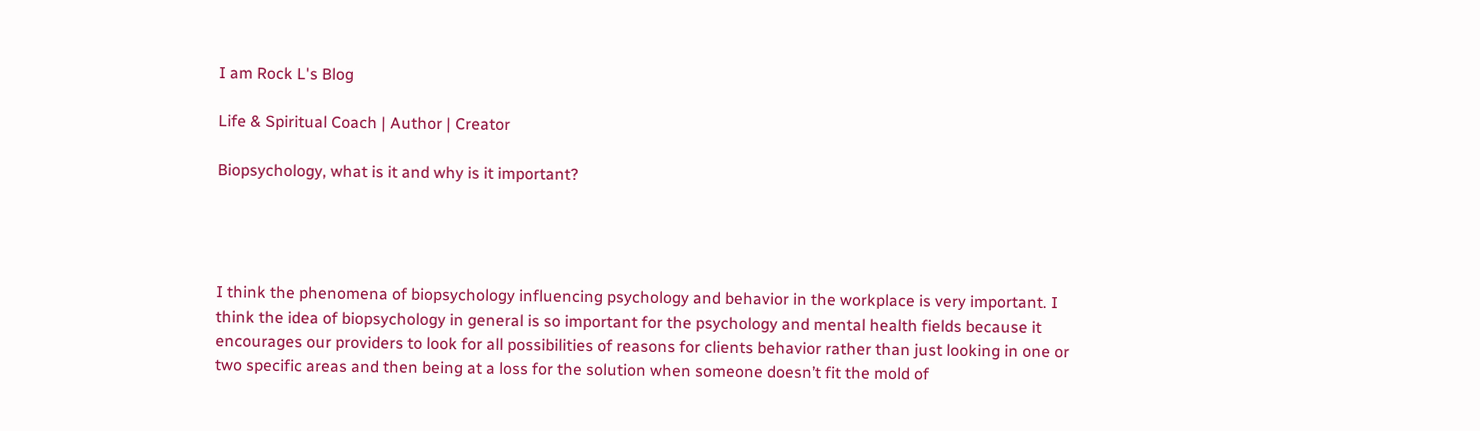I am Rock L's Blog

Life & Spiritual Coach | Author | Creator

Biopsychology, what is it and why is it important?




I think the phenomena of biopsychology influencing psychology and behavior in the workplace is very important. I think the idea of biopsychology in general is so important for the psychology and mental health fields because it encourages our providers to look for all possibilities of reasons for clients behavior rather than just looking in one or two specific areas and then being at a loss for the solution when someone doesn’t fit the mold of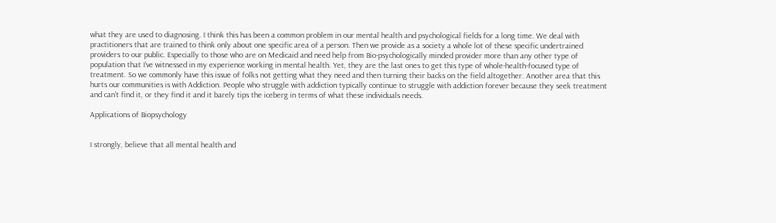what they are used to diagnosing. I think this has been a common problem in our mental health and psychological fields for a long time. We deal with practitioners that are trained to think only about one specific area of a person. Then we provide as a society a whole lot of these specific undertrained providers to our public. Especially to those who are on Medicaid and need help from Bio-psychologically minded provider more than any other type of population that I’ve witnessed in my experience working in mental health. Yet, they are the last ones to get this type of whole-health-focused type of treatment. So we commonly have this issue of folks not getting what they need and then turning their backs on the field altogether. Another area that this hurts our communities is with Addiction. People who struggle with addiction typically continue to struggle with addiction forever because they seek treatment and can’t find it, or they find it and it barely tips the iceberg in terms of what these individuals needs.

Applications of Biopsychology


I strongly, believe that all mental health and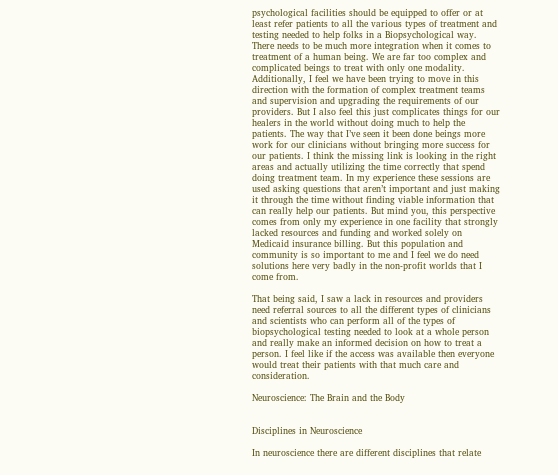psychological facilities should be equipped to offer or at least refer patients to all the various types of treatment and testing needed to help folks in a Biopsychological way. There needs to be much more integration when it comes to treatment of a human being. We are far too complex and complicated beings to treat with only one modality. Additionally, I feel we have been trying to move in this direction with the formation of complex treatment teams and supervision and upgrading the requirements of our providers. But I also feel this just complicates things for our healers in the world without doing much to help the patients. The way that I’ve seen it been done beings more work for our clinicians without bringing more success for our patients. I think the missing link is looking in the right areas and actually utilizing the time correctly that spend doing treatment team. In my experience these sessions are used asking questions that aren’t important and just making it through the time without finding viable information that can really help our patients. But mind you, this perspective comes from only my experience in one facility that strongly lacked resources and funding and worked solely on Medicaid insurance billing. But this population and community is so important to me and I feel we do need solutions here very badly in the non-profit worlds that I come from.

That being said, I saw a lack in resources and providers need referral sources to all the different types of clinicians and scientists who can perform all of the types of biopsychological testing needed to look at a whole person and really make an informed decision on how to treat a person. I feel like if the access was available then everyone would treat their patients with that much care and consideration.

Neuroscience: The Brain and the Body


Disciplines in Neuroscience

In neuroscience there are different disciplines that relate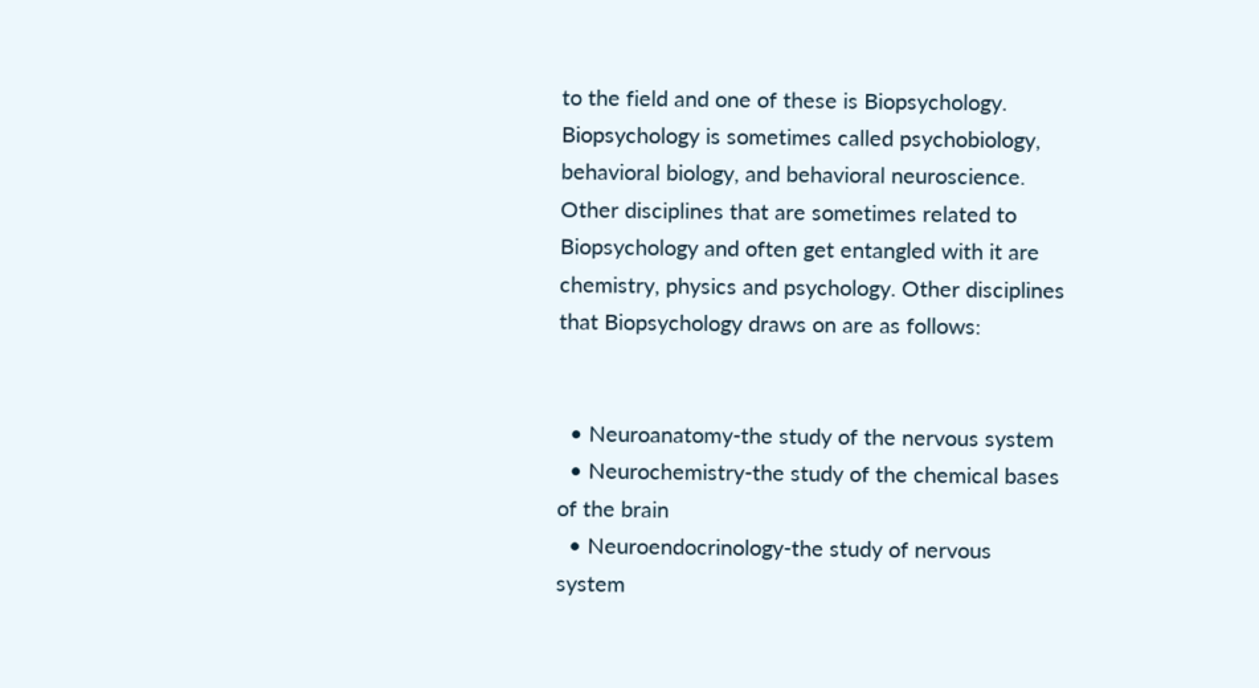to the field and one of these is Biopsychology. Biopsychology is sometimes called psychobiology, behavioral biology, and behavioral neuroscience. Other disciplines that are sometimes related to Biopsychology and often get entangled with it are chemistry, physics and psychology. Other disciplines that Biopsychology draws on are as follows:


  • Neuroanatomy-the study of the nervous system
  • Neurochemistry-the study of the chemical bases of the brain
  • Neuroendocrinology-the study of nervous system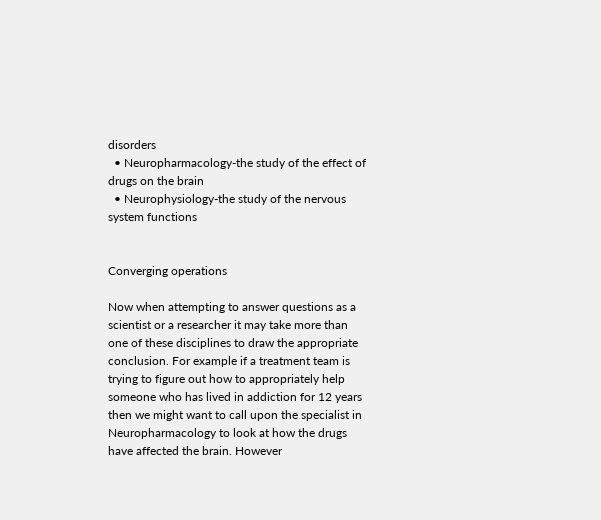disorders
  • Neuropharmacology-the study of the effect of drugs on the brain
  • Neurophysiology-the study of the nervous system functions


Converging operations

Now when attempting to answer questions as a scientist or a researcher it may take more than one of these disciplines to draw the appropriate conclusion. For example if a treatment team is  trying to figure out how to appropriately help someone who has lived in addiction for 12 years then we might want to call upon the specialist in Neuropharmacology to look at how the drugs have affected the brain. However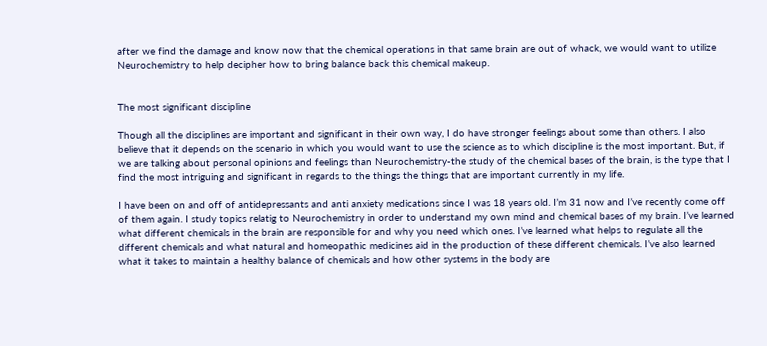after we find the damage and know now that the chemical operations in that same brain are out of whack, we would want to utilize Neurochemistry to help decipher how to bring balance back this chemical makeup.


The most significant discipline

Though all the disciplines are important and significant in their own way, I do have stronger feelings about some than others. I also believe that it depends on the scenario in which you would want to use the science as to which discipline is the most important. But, if we are talking about personal opinions and feelings than Neurochemistry-the study of the chemical bases of the brain, is the type that I find the most intriguing and significant in regards to the things the things that are important currently in my life.

I have been on and off of antidepressants and anti anxiety medications since I was 18 years old. I’m 31 now and I’ve recently come off of them again. I study topics relatig to Neurochemistry in order to understand my own mind and chemical bases of my brain. I’ve learned what different chemicals in the brain are responsible for and why you need which ones. I’ve learned what helps to regulate all the different chemicals and what natural and homeopathic medicines aid in the production of these different chemicals. I’ve also learned what it takes to maintain a healthy balance of chemicals and how other systems in the body are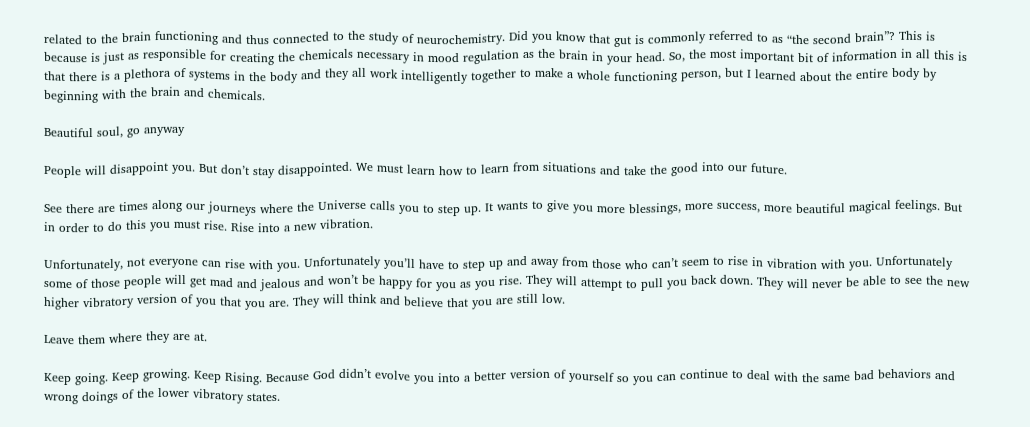related to the brain functioning and thus connected to the study of neurochemistry. Did you know that gut is commonly referred to as “the second brain”? This is because is just as responsible for creating the chemicals necessary in mood regulation as the brain in your head. So, the most important bit of information in all this is that there is a plethora of systems in the body and they all work intelligently together to make a whole functioning person, but I learned about the entire body by beginning with the brain and chemicals.

Beautiful soul, go anyway

People will disappoint you. But don’t stay disappointed. We must learn how to learn from situations and take the good into our future.

See there are times along our journeys where the Universe calls you to step up. It wants to give you more blessings, more success, more beautiful magical feelings. But in order to do this you must rise. Rise into a new vibration.

Unfortunately, not everyone can rise with you. Unfortunately you’ll have to step up and away from those who can’t seem to rise in vibration with you. Unfortunately some of those people will get mad and jealous and won’t be happy for you as you rise. They will attempt to pull you back down. They will never be able to see the new higher vibratory version of you that you are. They will think and believe that you are still low.

Leave them where they are at.

Keep going. Keep growing. Keep Rising. Because God didn’t evolve you into a better version of yourself so you can continue to deal with the same bad behaviors and wrong doings of the lower vibratory states.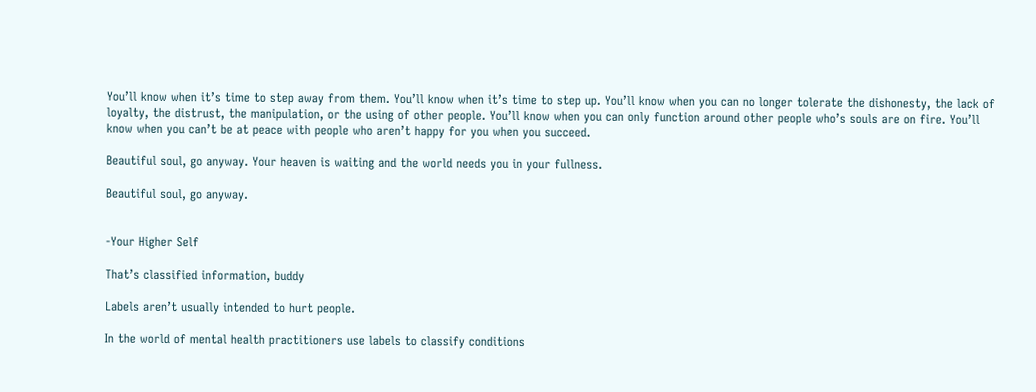You’ll know when it’s time to step away from them. You’ll know when it’s time to step up. You’ll know when you can no longer tolerate the dishonesty, the lack of loyalty, the distrust, the manipulation, or the using of other people. You’ll know when you can only function around other people who’s souls are on fire. You’ll know when you can’t be at peace with people who aren’t happy for you when you succeed.

Beautiful soul, go anyway. Your heaven is waiting and the world needs you in your fullness.

Beautiful soul, go anyway.


-Your Higher Self

That’s classified information, buddy

Labels aren’t usually intended to hurt people.

In the world of mental health practitioners use labels to classify conditions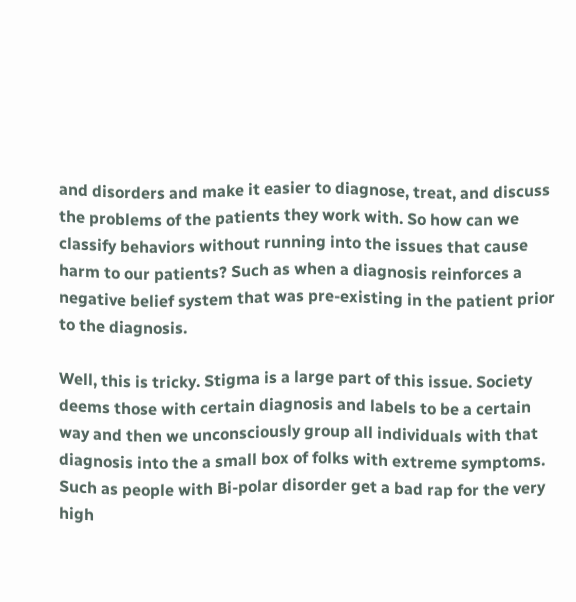and disorders and make it easier to diagnose, treat, and discuss the problems of the patients they work with. So how can we classify behaviors without running into the issues that cause harm to our patients? Such as when a diagnosis reinforces a negative belief system that was pre-existing in the patient prior to the diagnosis.

Well, this is tricky. Stigma is a large part of this issue. Society deems those with certain diagnosis and labels to be a certain way and then we unconsciously group all individuals with that diagnosis into the a small box of folks with extreme symptoms. Such as people with Bi-polar disorder get a bad rap for the very high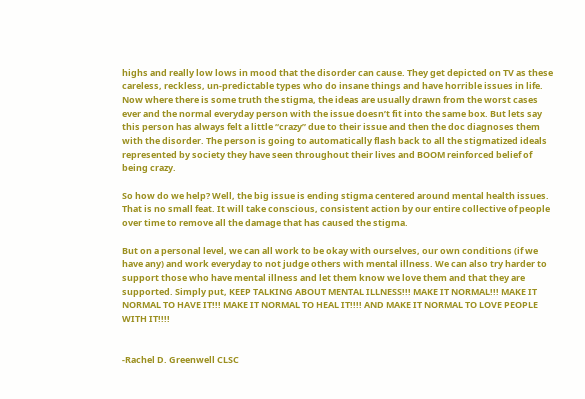highs and really low lows in mood that the disorder can cause. They get depicted on TV as these careless, reckless, un-predictable types who do insane things and have horrible issues in life. Now where there is some truth the stigma, the ideas are usually drawn from the worst cases ever and the normal everyday person with the issue doesn’t fit into the same box. But lets say this person has always felt a little “crazy” due to their issue and then the doc diagnoses them with the disorder. The person is going to automatically flash back to all the stigmatized ideals represented by society they have seen throughout their lives and BOOM reinforced belief of being crazy.

So how do we help? Well, the big issue is ending stigma centered around mental health issues. That is no small feat. It will take conscious, consistent action by our entire collective of people over time to remove all the damage that has caused the stigma.

But on a personal level, we can all work to be okay with ourselves, our own conditions (if we have any) and work everyday to not judge others with mental illness. We can also try harder to support those who have mental illness and let them know we love them and that they are supported. Simply put, KEEP TALKING ABOUT MENTAL ILLNESS!!! MAKE IT NORMAL!!! MAKE IT NORMAL TO HAVE IT!!! MAKE IT NORMAL TO HEAL IT!!!! AND MAKE IT NORMAL TO LOVE PEOPLE WITH IT!!!!


-Rachel D. Greenwell CLSC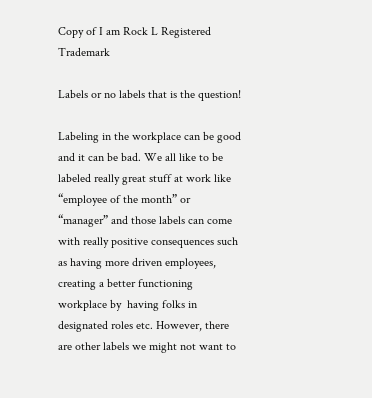Copy of I am Rock L Registered Trademark

Labels or no labels that is the question!

Labeling in the workplace can be good and it can be bad. We all like to be labeled really great stuff at work like “employee of the month” or “manager” and those labels can come with really positive consequences such as having more driven employees, creating a better functioning workplace by  having folks in designated roles etc. However, there are other labels we might not want to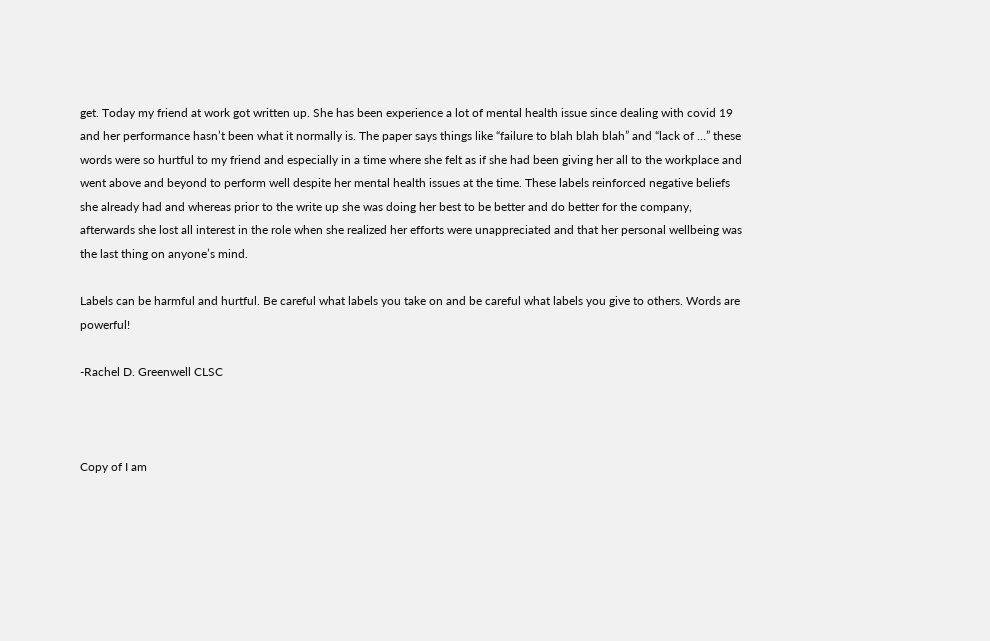get. Today my friend at work got written up. She has been experience a lot of mental health issue since dealing with covid 19 and her performance hasn’t been what it normally is. The paper says things like “failure to blah blah blah” and “lack of …” these words were so hurtful to my friend and especially in a time where she felt as if she had been giving her all to the workplace and went above and beyond to perform well despite her mental health issues at the time. These labels reinforced negative beliefs she already had and whereas prior to the write up she was doing her best to be better and do better for the company, afterwards she lost all interest in the role when she realized her efforts were unappreciated and that her personal wellbeing was the last thing on anyone’s mind.

Labels can be harmful and hurtful. Be careful what labels you take on and be careful what labels you give to others. Words are powerful!

-Rachel D. Greenwell CLSC



Copy of I am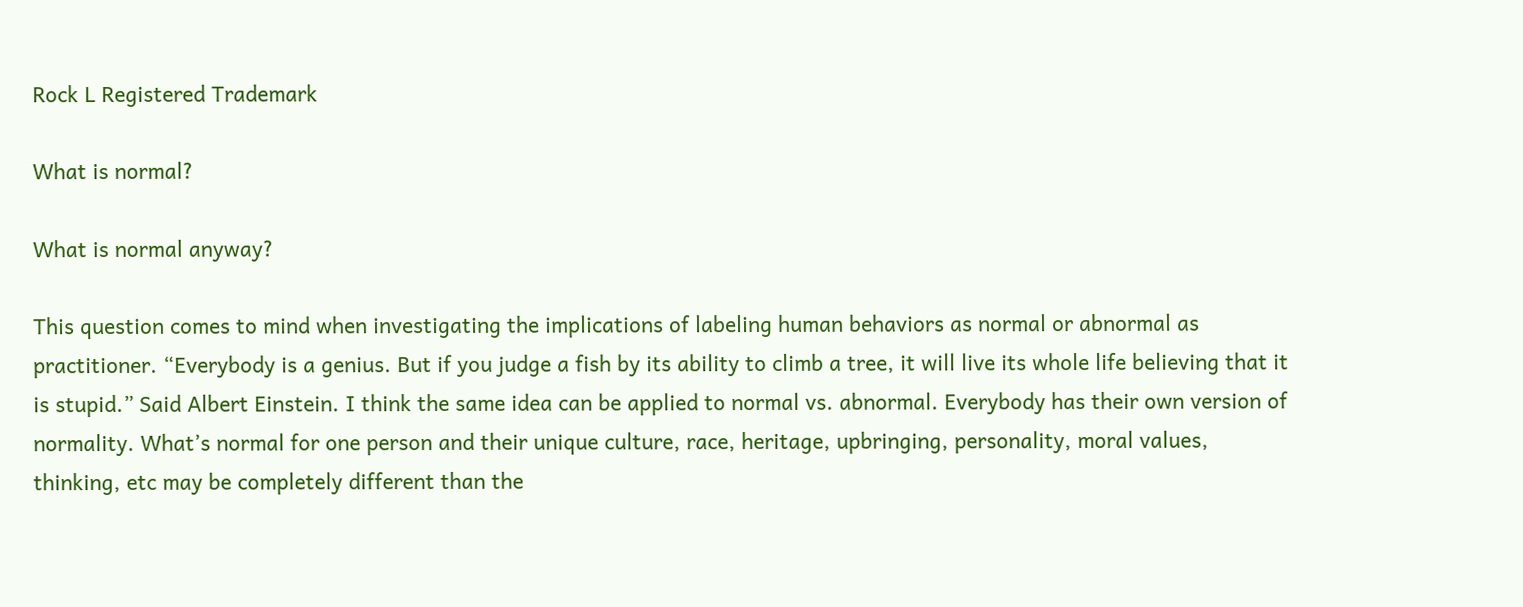Rock L Registered Trademark

What is normal?

What is normal anyway?

This question comes to mind when investigating the implications of labeling human behaviors as normal or abnormal as practitioner. “Everybody is a genius. But if you judge a fish by its ability to climb a tree, it will live its whole life believing that it is stupid.” Said Albert Einstein. I think the same idea can be applied to normal vs. abnormal. Everybody has their own version of normality. What’s normal for one person and their unique culture, race, heritage, upbringing, personality, moral values, thinking, etc may be completely different than the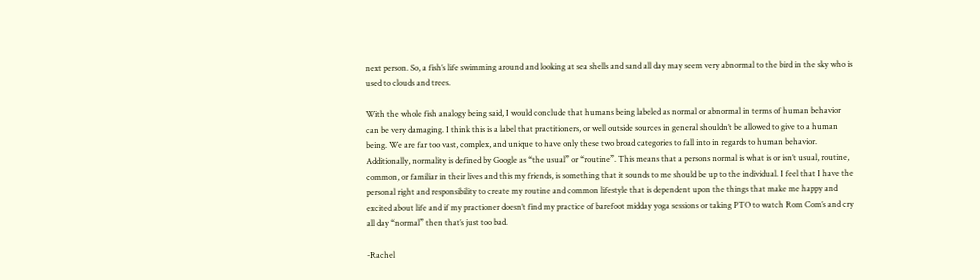next person. So, a fish’s life swimming around and looking at sea shells and sand all day may seem very abnormal to the bird in the sky who is used to clouds and trees.

With the whole fish analogy being said, I would conclude that humans being labeled as normal or abnormal in terms of human behavior can be very damaging. I think this is a label that practitioners, or well outside sources in general shouldn’t be allowed to give to a human being. We are far too vast, complex, and unique to have only these two broad categories to fall into in regards to human behavior. Additionally, normality is defined by Google as “the usual” or “routine”. This means that a persons normal is what is or isn’t usual, routine, common, or familiar in their lives and this my friends, is something that it sounds to me should be up to the individual. I feel that I have the personal right and responsibility to create my routine and common lifestyle that is dependent upon the things that make me happy and excited about life and if my practioner doesn’t find my practice of barefoot midday yoga sessions or taking PTO to watch Rom Com’s and cry all day “normal” then that’s just too bad.

-Rachel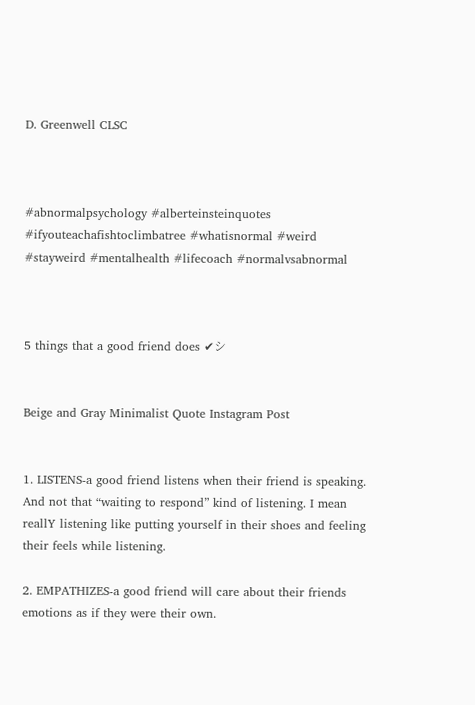D. Greenwell CLSC



#abnormalpsychology #alberteinsteinquotes #ifyouteachafishtoclimbatree #whatisnormal #weird #stayweird #mentalhealth #lifecoach #normalvsabnormal



5 things that a good friend does ✔シ


Beige and Gray Minimalist Quote Instagram Post


1. LISTENS-a good friend listens when their friend is speaking. And not that “waiting to respond” kind of listening. I mean reallY listening like putting yourself in their shoes and feeling their feels while listening.

2. EMPATHIZES-a good friend will care about their friends emotions as if they were their own.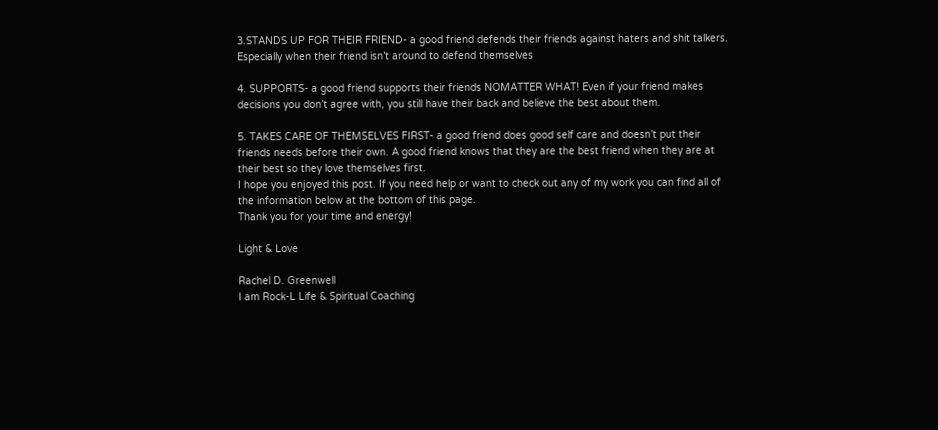3.STANDS UP FOR THEIR FRIEND- a good friend defends their friends against haters and shit talkers. Especially when their friend isn’t around to defend themselves

4. SUPPORTS- a good friend supports their friends NOMATTER WHAT! Even if your friend makes decisions you don’t agree with, you still have their back and believe the best about them.

5. TAKES CARE OF THEMSELVES FIRST- a good friend does good self care and doesn’t put their friends needs before their own. A good friend knows that they are the best friend when they are at their best so they love themselves first.
I hope you enjoyed this post. If you need help or want to check out any of my work you can find all of the information below at the bottom of this page.
Thank you for your time and energy!

Light & Love

Rachel D. Greenwell
I am Rock-L Life & Spiritual Coaching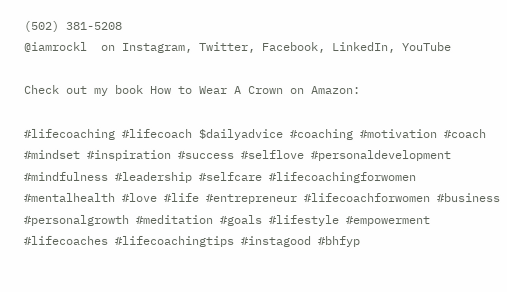(502) 381-5208
@iamrockl  on Instagram, Twitter, Facebook, LinkedIn, YouTube

Check out my book How to Wear A Crown on Amazon:

#lifecoaching #lifecoach $dailyadvice #coaching #motivation #coach #mindset #inspiration #success #selflove #personaldevelopment #mindfulness #leadership #selfcare #lifecoachingforwomen #mentalhealth #love #life #entrepreneur #lifecoachforwomen #business #personalgrowth #meditation #goals #lifestyle #empowerment #lifecoaches #lifecoachingtips #instagood #bhfyp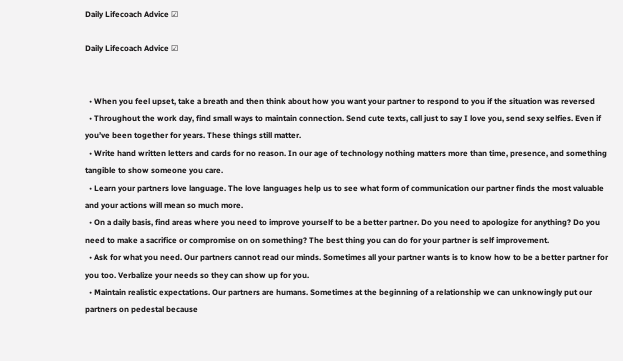Daily Lifecoach Advice ☑

Daily Lifecoach Advice ☑


  • When you feel upset, take a breath and then think about how you want your partner to respond to you if the situation was reversed
  • Throughout the work day, find small ways to maintain connection. Send cute texts, call just to say I love you, send sexy selfies. Even if you’ve been together for years. These things still matter.
  • Write hand written letters and cards for no reason. In our age of technology nothing matters more than time, presence, and something tangible to show someone you care.
  • Learn your partners love language. The love languages help us to see what form of communication our partner finds the most valuable and your actions will mean so much more.
  • On a daily basis, find areas where you need to improve yourself to be a better partner. Do you need to apologize for anything? Do you need to make a sacrifice or compromise on on something? The best thing you can do for your partner is self improvement.
  • Ask for what you need. Our partners cannot read our minds. Sometimes all your partner wants is to know how to be a better partner for you too. Verbalize your needs so they can show up for you.
  • Maintain realistic expectations. Our partners are humans. Sometimes at the beginning of a relationship we can unknowingly put our partners on pedestal because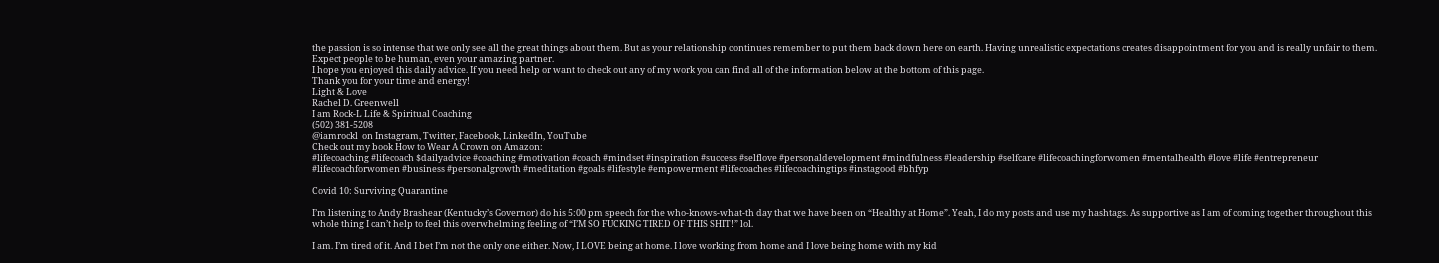the passion is so intense that we only see all the great things about them. But as your relationship continues remember to put them back down here on earth. Having unrealistic expectations creates disappointment for you and is really unfair to them. Expect people to be human, even your amazing partner.
I hope you enjoyed this daily advice. If you need help or want to check out any of my work you can find all of the information below at the bottom of this page.
Thank you for your time and energy!
Light & Love
Rachel D. Greenwell
I am Rock-L Life & Spiritual Coaching
(502) 381-5208
@iamrockl  on Instagram, Twitter, Facebook, LinkedIn, YouTube
Check out my book How to Wear A Crown on Amazon:
#lifecoaching #lifecoach $dailyadvice #coaching #motivation #coach #mindset #inspiration #success #selflove #personaldevelopment #mindfulness #leadership #selfcare #lifecoachingforwomen #mentalhealth #love #life #entrepreneur #lifecoachforwomen #business #personalgrowth #meditation #goals #lifestyle #empowerment #lifecoaches #lifecoachingtips #instagood #bhfyp

Covid 10: Surviving Quarantine

I’m listening to Andy Brashear (Kentucky’s Governor) do his 5:00 pm speech for the who-knows-what-th day that we have been on “Healthy at Home”. Yeah, I do my posts and use my hashtags. As supportive as I am of coming together throughout this whole thing I can’t help to feel this overwhelming feeling of “I’M SO FUCKING TIRED OF THIS SHIT!” lol.

I am. I’m tired of it. And I bet I’m not the only one either. Now, I LOVE being at home. I love working from home and I love being home with my kid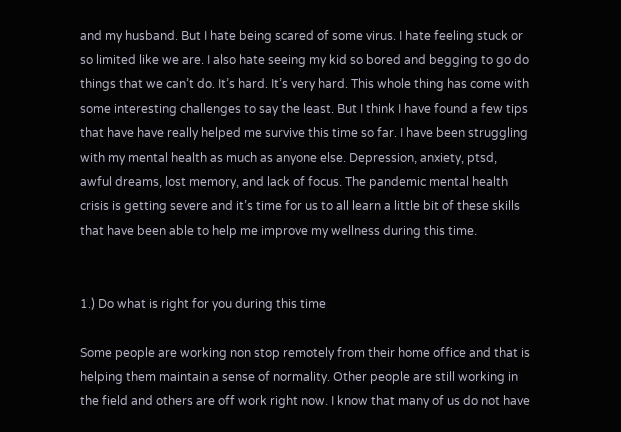and my husband. But I hate being scared of some virus. I hate feeling stuck or so limited like we are. I also hate seeing my kid so bored and begging to go do things that we can’t do. It’s hard. It’s very hard. This whole thing has come with some interesting challenges to say the least. But I think I have found a few tips that have have really helped me survive this time so far. I have been struggling with my mental health as much as anyone else. Depression, anxiety, ptsd, awful dreams, lost memory, and lack of focus. The pandemic mental health crisis is getting severe and it’s time for us to all learn a little bit of these skills that have been able to help me improve my wellness during this time.


1.) Do what is right for you during this time

Some people are working non stop remotely from their home office and that is helping them maintain a sense of normality. Other people are still working in the field and others are off work right now. I know that many of us do not have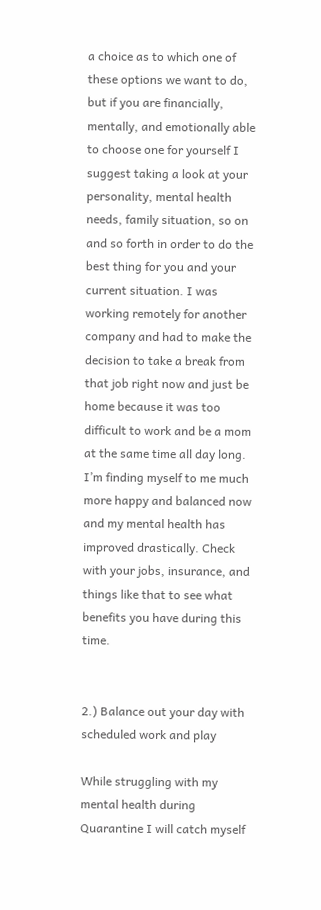a choice as to which one of these options we want to do, but if you are financially, mentally, and emotionally able to choose one for yourself I suggest taking a look at your personality, mental health needs, family situation, so on and so forth in order to do the best thing for you and your current situation. I was working remotely for another company and had to make the decision to take a break from that job right now and just be home because it was too difficult to work and be a mom at the same time all day long. I’m finding myself to me much more happy and balanced now and my mental health has improved drastically. Check with your jobs, insurance, and things like that to see what benefits you have during this time.


2.) Balance out your day with scheduled work and play

While struggling with my mental health during Quarantine I will catch myself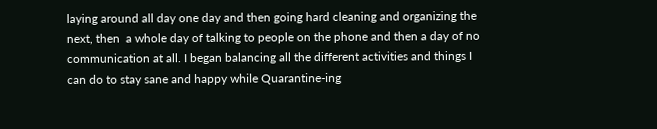laying around all day one day and then going hard cleaning and organizing the next, then  a whole day of talking to people on the phone and then a day of no communication at all. I began balancing all the different activities and things I can do to stay sane and happy while Quarantine-ing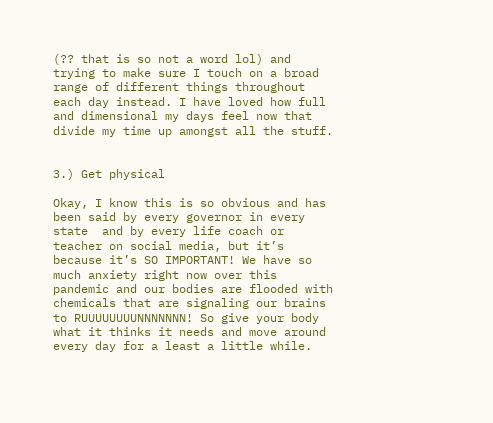(?? that is so not a word lol) and trying to make sure I touch on a broad range of different things throughout each day instead. I have loved how full and dimensional my days feel now that divide my time up amongst all the stuff.


3.) Get physical

Okay, I know this is so obvious and has been said by every governor in every state  and by every life coach or teacher on social media, but it’s because it’s SO IMPORTANT! We have so much anxiety right now over this pandemic and our bodies are flooded with chemicals that are signaling our brains to RUUUUUUUUNNNNNNN! So give your body what it thinks it needs and move around every day for a least a little while.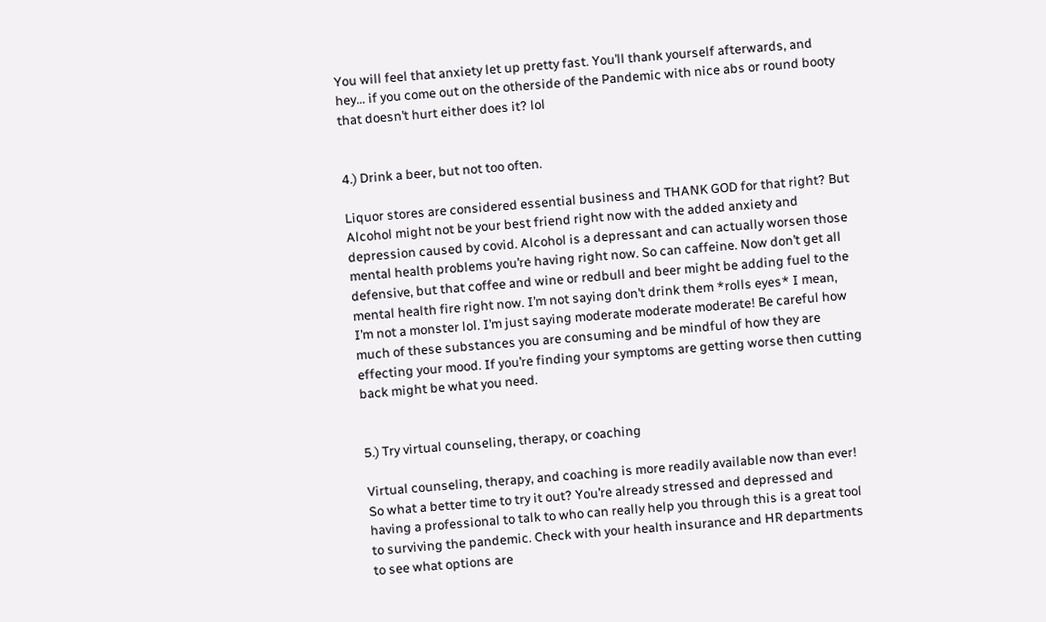You will feel that anxiety let up pretty fast. You’ll thank yourself afterwards, and hey… if you come out on the otherside of the Pandemic with nice abs or round booty that doesn’t hurt either does it? lol


4.) Drink a beer, but not too often.

Liquor stores are considered essential business and THANK GOD for that right? But Alcohol might not be your best friend right now with the added anxiety and depression caused by covid. Alcohol is a depressant and can actually worsen those mental health problems you’re having right now. So can caffeine. Now don’t get all defensive, but that coffee and wine or redbull and beer might be adding fuel to the mental health fire right now. I’m not saying don’t drink them *rolls eyes* I mean, I’m not a monster lol. I’m just saying moderate moderate moderate! Be careful how much of these substances you are consuming and be mindful of how they are effecting your mood. If you’re finding your symptoms are getting worse then cutting back might be what you need.


5.) Try virtual counseling, therapy, or coaching

Virtual counseling, therapy, and coaching is more readily available now than ever! So what a better time to try it out? You’re already stressed and depressed and having a professional to talk to who can really help you through this is a great tool to surviving the pandemic. Check with your health insurance and HR departments to see what options are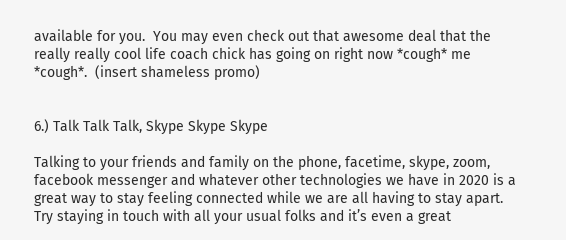available for you.  You may even check out that awesome deal that the really really cool life coach chick has going on right now *cough* me *cough*.  (insert shameless promo)


6.) Talk Talk Talk, Skype Skype Skype

Talking to your friends and family on the phone, facetime, skype, zoom, facebook messenger and whatever other technologies we have in 2020 is a great way to stay feeling connected while we are all having to stay apart. Try staying in touch with all your usual folks and it’s even a great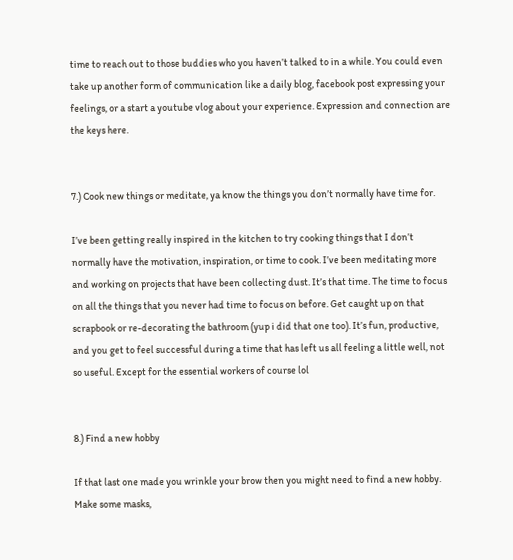time to reach out to those buddies who you haven’t talked to in a while. You could even take up another form of communication like a daily blog, facebook post expressing your feelings, or a start a youtube vlog about your experience. Expression and connection are the keys here.


7.) Cook new things or meditate, ya know the things you don’t normally have time for.

I’ve been getting really inspired in the kitchen to try cooking things that I don’t normally have the motivation, inspiration, or time to cook. I’ve been meditating more and working on projects that have been collecting dust. It’s that time. The time to focus on all the things that you never had time to focus on before. Get caught up on that scrapbook or re-decorating the bathroom (yup i did that one too). It’s fun, productive, and you get to feel successful during a time that has left us all feeling a little well, not so useful. Except for the essential workers of course lol


8.) Find a new hobby

If that last one made you wrinkle your brow then you might need to find a new hobby. Make some masks,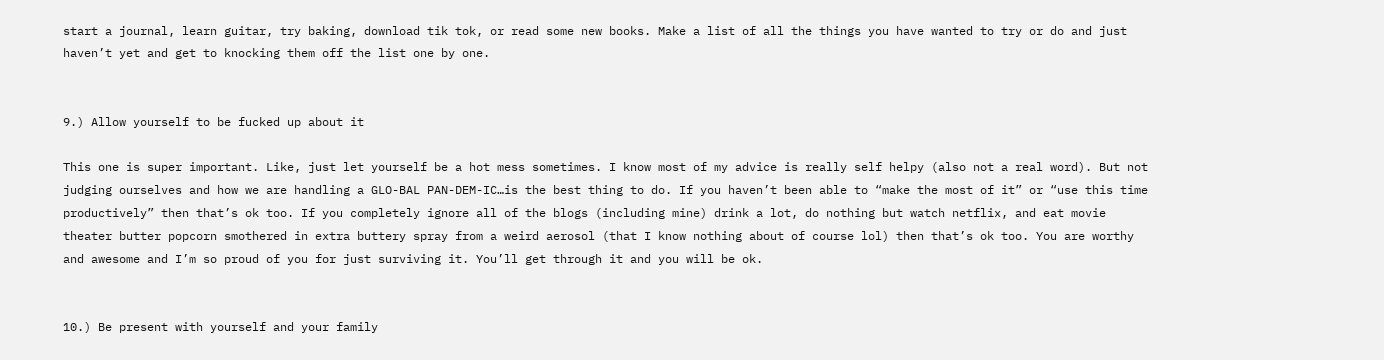start a journal, learn guitar, try baking, download tik tok, or read some new books. Make a list of all the things you have wanted to try or do and just haven’t yet and get to knocking them off the list one by one.


9.) Allow yourself to be fucked up about it

This one is super important. Like, just let yourself be a hot mess sometimes. I know most of my advice is really self helpy (also not a real word). But not judging ourselves and how we are handling a GLO-BAL PAN-DEM-IC…is the best thing to do. If you haven’t been able to “make the most of it” or “use this time productively” then that’s ok too. If you completely ignore all of the blogs (including mine) drink a lot, do nothing but watch netflix, and eat movie theater butter popcorn smothered in extra buttery spray from a weird aerosol (that I know nothing about of course lol) then that’s ok too. You are worthy and awesome and I’m so proud of you for just surviving it. You’ll get through it and you will be ok.


10.) Be present with yourself and your family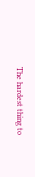The hardest thing to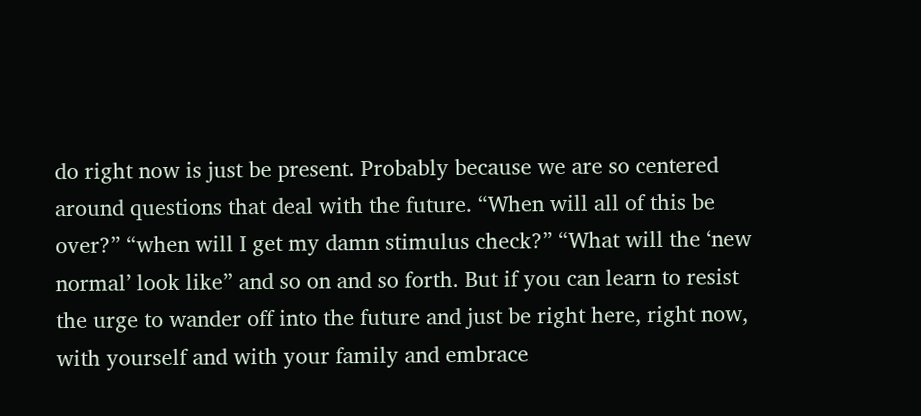do right now is just be present. Probably because we are so centered around questions that deal with the future. “When will all of this be over?” “when will I get my damn stimulus check?” “What will the ‘new normal’ look like” and so on and so forth. But if you can learn to resist the urge to wander off into the future and just be right here, right now, with yourself and with your family and embrace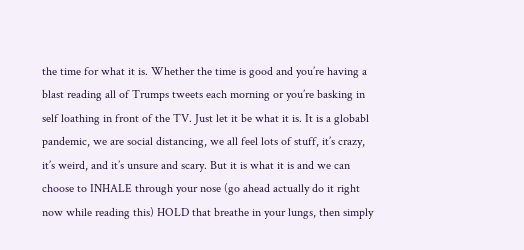the time for what it is. Whether the time is good and you’re having a blast reading all of Trumps tweets each morning or you’re basking in self loathing in front of the TV. Just let it be what it is. It is a globabl pandemic, we are social distancing, we all feel lots of stuff, it’s crazy, it’s weird, and it’s unsure and scary. But it is what it is and we can choose to INHALE through your nose (go ahead actually do it right now while reading this) HOLD that breathe in your lungs, then simply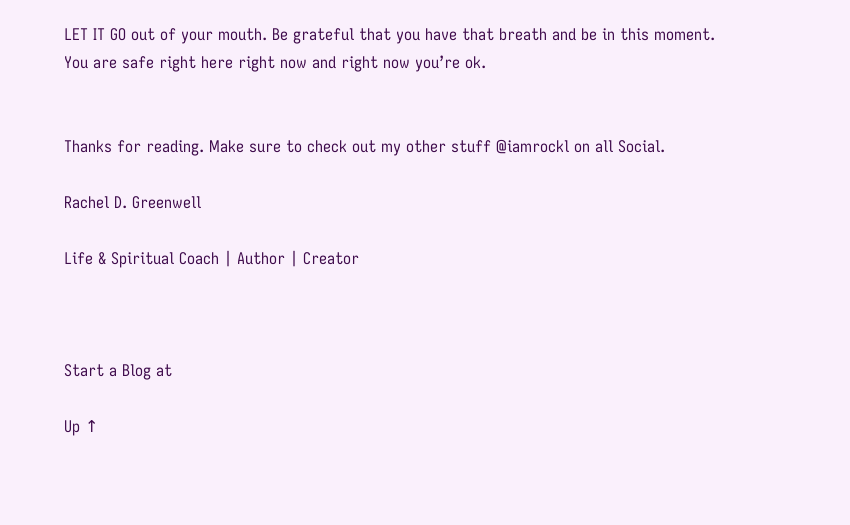LET IT GO out of your mouth. Be grateful that you have that breath and be in this moment. You are safe right here right now and right now you’re ok.


Thanks for reading. Make sure to check out my other stuff @iamrockl on all Social.

Rachel D. Greenwell

Life & Spiritual Coach | Author | Creator



Start a Blog at

Up ↑